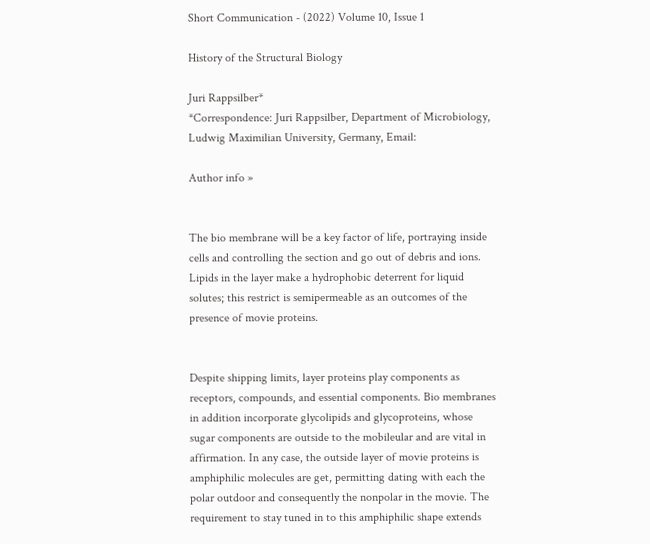Short Communication - (2022) Volume 10, Issue 1

History of the Structural Biology

Juri Rappsilber*
*Correspondence: Juri Rappsilber, Department of Microbiology, Ludwig Maximilian University, Germany, Email:

Author info »


The bio membrane will be a key factor of life, portraying inside cells and controlling the section and go out of debris and ions. Lipids in the layer make a hydrophobic deterrent for liquid solutes; this restrict is semipermeable as an outcomes of the presence of movie proteins.


Despite shipping limits, layer proteins play components as receptors, compounds, and essential components. Bio membranes in addition incorporate glycolipids and glycoproteins, whose sugar components are outside to the mobileular and are vital in affirmation. In any case, the outside layer of movie proteins is amphiphilic molecules are get, permitting dating with each the polar outdoor and consequently the nonpolar in the movie. The requirement to stay tuned in to this amphiphilic shape extends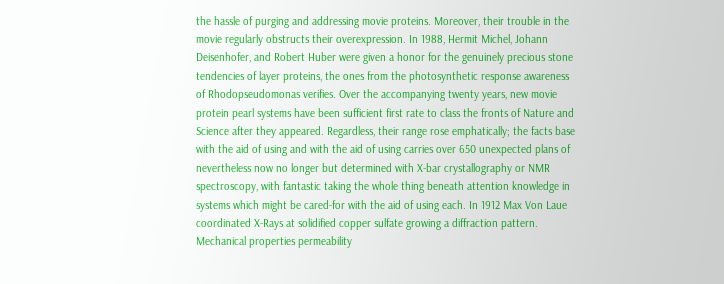the hassle of purging and addressing movie proteins. Moreover, their trouble in the movie regularly obstructs their overexpression. In 1988, Hermit Michel, Johann Deisenhofer, and Robert Huber were given a honor for the genuinely precious stone tendencies of layer proteins, the ones from the photosynthetic response awareness of Rhodopseudomonas verifies. Over the accompanying twenty years, new movie protein pearl systems have been sufficient first rate to class the fronts of Nature and Science after they appeared. Regardless, their range rose emphatically; the facts base with the aid of using and with the aid of using carries over 650 unexpected plans of nevertheless now no longer but determined with X-bar crystallography or NMR spectroscopy, with fantastic taking the whole thing beneath attention knowledge in systems which might be cared-for with the aid of using each. In 1912 Max Von Laue coordinated X-Rays at solidified copper sulfate growing a diffraction pattern. Mechanical properties permeability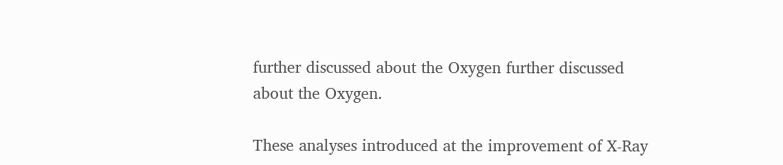further discussed about the Oxygen further discussed about the Oxygen.

These analyses introduced at the improvement of X-Ray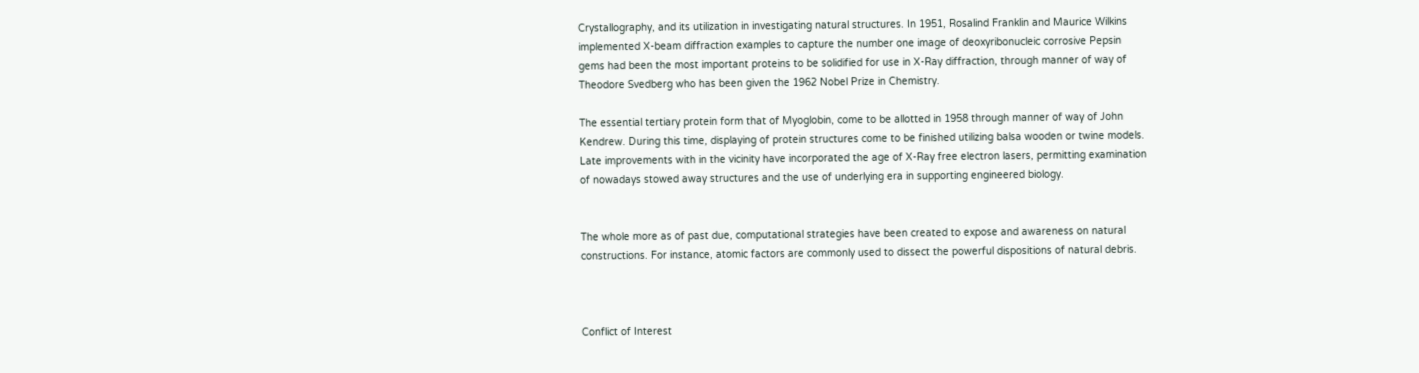Crystallography, and its utilization in investigating natural structures. In 1951, Rosalind Franklin and Maurice Wilkins implemented X-beam diffraction examples to capture the number one image of deoxyribonucleic corrosive Pepsin gems had been the most important proteins to be solidified for use in X-Ray diffraction, through manner of way of Theodore Svedberg who has been given the 1962 Nobel Prize in Chemistry.

The essential tertiary protein form that of Myoglobin, come to be allotted in 1958 through manner of way of John Kendrew. During this time, displaying of protein structures come to be finished utilizing balsa wooden or twine models. Late improvements with in the vicinity have incorporated the age of X-Ray free electron lasers, permitting examination of nowadays stowed away structures and the use of underlying era in supporting engineered biology.


The whole more as of past due, computational strategies have been created to expose and awareness on natural constructions. For instance, atomic factors are commonly used to dissect the powerful dispositions of natural debris.



Conflict of Interest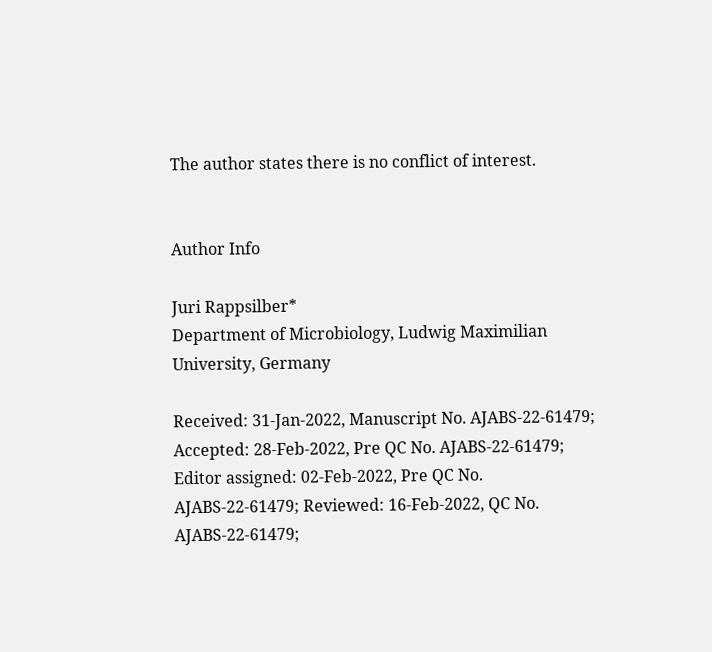The author states there is no conflict of interest.


Author Info

Juri Rappsilber*
Department of Microbiology, Ludwig Maximilian University, Germany

Received: 31-Jan-2022, Manuscript No. AJABS-22-61479; Accepted: 28-Feb-2022, Pre QC No. AJABS-22-61479; Editor assigned: 02-Feb-2022, Pre QC No. AJABS-22-61479; Reviewed: 16-Feb-2022, QC No. AJABS-22-61479;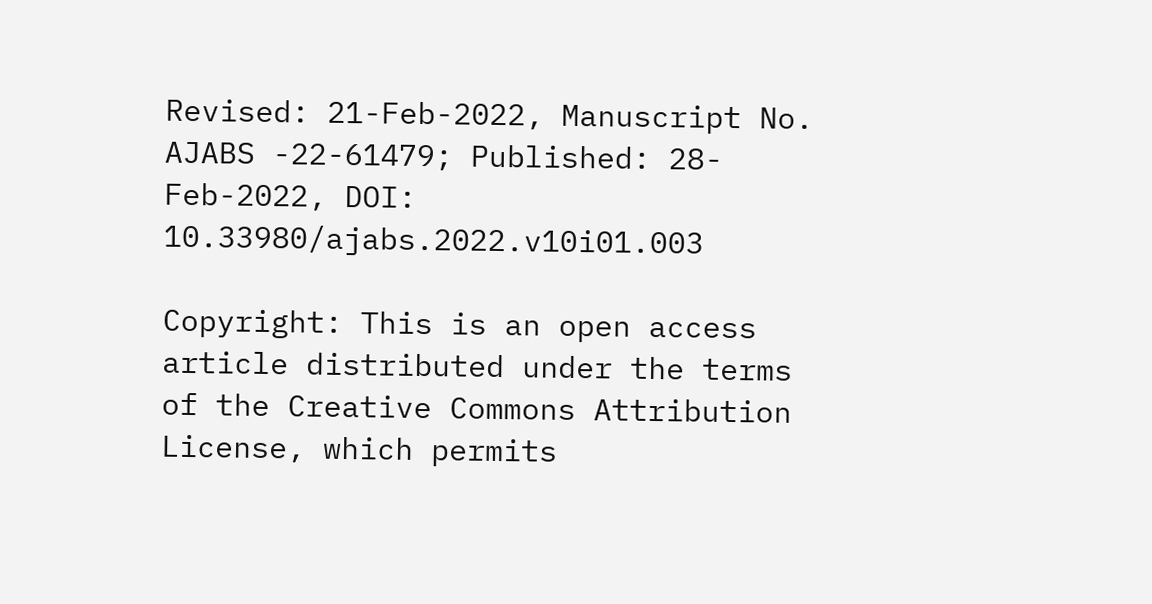Revised: 21-Feb-2022, Manuscript No. AJABS -22-61479; Published: 28-Feb-2022, DOI: 10.33980/ajabs.2022.v10i01.003

Copyright: This is an open access article distributed under the terms of the Creative Commons Attribution License, which permits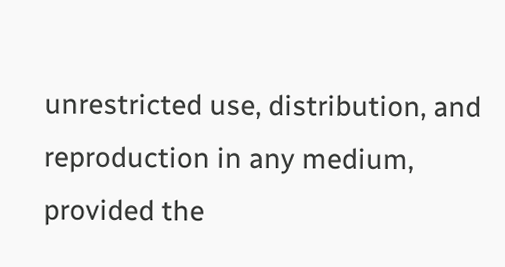unrestricted use, distribution, and reproduction in any medium, provided the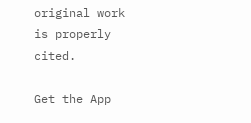original work is properly cited.

Get the App